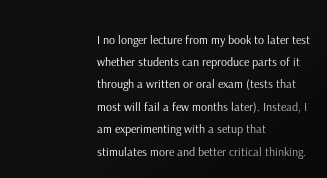I no longer lecture from my book to later test whether students can reproduce parts of it through a written or oral exam (tests that most will fail a few months later). Instead, I am experimenting with a setup that stimulates more and better critical thinking.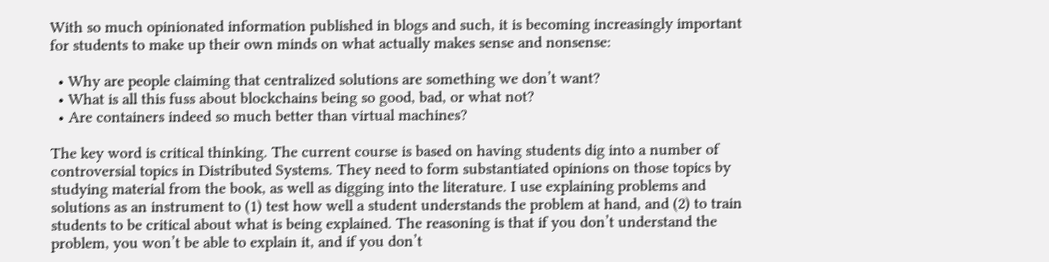With so much opinionated information published in blogs and such, it is becoming increasingly important for students to make up their own minds on what actually makes sense and nonsense:

  • Why are people claiming that centralized solutions are something we don’t want?
  • What is all this fuss about blockchains being so good, bad, or what not?
  • Are containers indeed so much better than virtual machines?

The key word is critical thinking. The current course is based on having students dig into a number of controversial topics in Distributed Systems. They need to form substantiated opinions on those topics by studying material from the book, as well as digging into the literature. I use explaining problems and solutions as an instrument to (1) test how well a student understands the problem at hand, and (2) to train students to be critical about what is being explained. The reasoning is that if you don’t understand the problem, you won’t be able to explain it, and if you don’t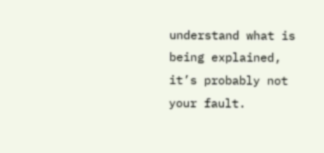understand what is being explained, it’s probably not your fault.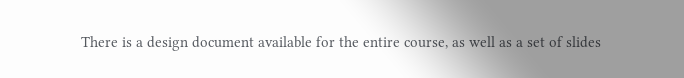There is a design document available for the entire course, as well as a set of slides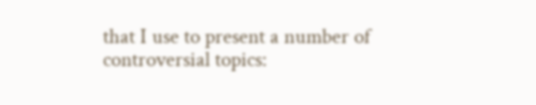that I use to present a number of controversial topics: